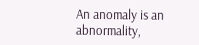An anomaly is an abnormality,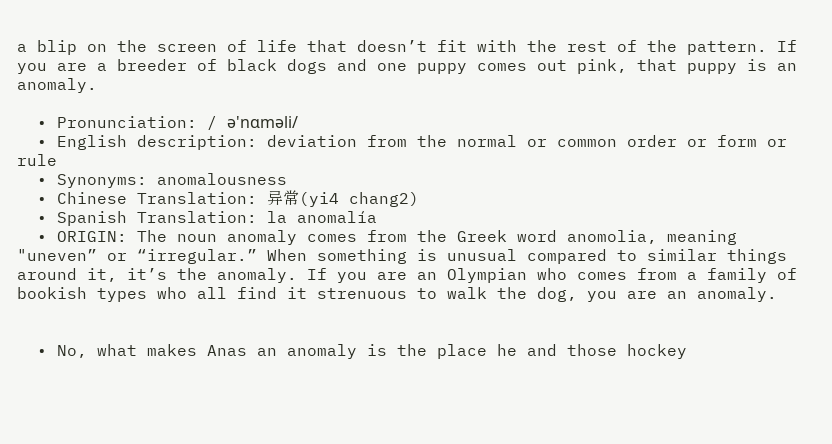a blip on the screen of life that doesn’t fit with the rest of the pattern. If you are a breeder of black dogs and one puppy comes out pink, that puppy is an anomaly.

  • Pronunciation: / ə'nɑməli/
  • English description: deviation from the normal or common order or form or rule
  • Synonyms: anomalousness
  • Chinese Translation: 异常(yi4 chang2)
  • Spanish Translation: la anomalía
  • ORIGIN: The noun anomaly comes from the Greek word anomolia, meaning "uneven” or “irregular.” When something is unusual compared to similar things around it, it’s the anomaly. If you are an Olympian who comes from a family of bookish types who all find it strenuous to walk the dog, you are an anomaly.


  • No, what makes Anas an anomaly is the place he and those hockey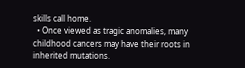skills call home.
  • Once viewed as tragic anomalies, many childhood cancers may have their roots in inherited mutations.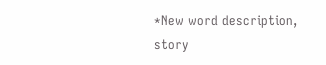*New word description, story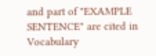and part of "EXAMPLE SENTENCE" are cited in Vocabulary